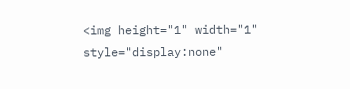<img height="1" width="1" style="display:none"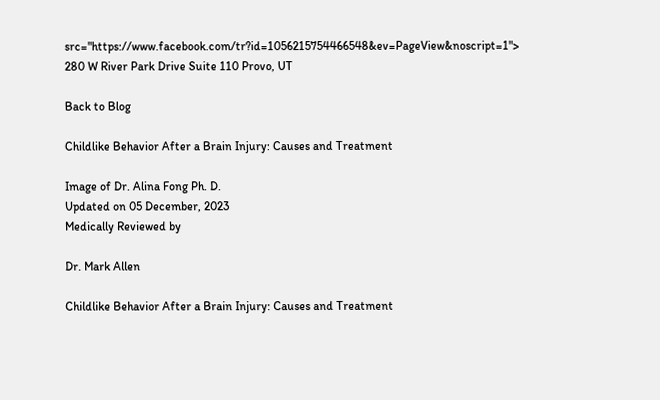src="https://www.facebook.com/tr?id=1056215754466548&ev=PageView&noscript=1">
280 W River Park Drive Suite 110 Provo, UT

Back to Blog

Childlike Behavior After a Brain Injury: Causes and Treatment

Image of Dr. Alina Fong Ph. D.
Updated on 05 December, 2023
Medically Reviewed by

Dr. Mark Allen

Childlike Behavior After a Brain Injury: Causes and Treatment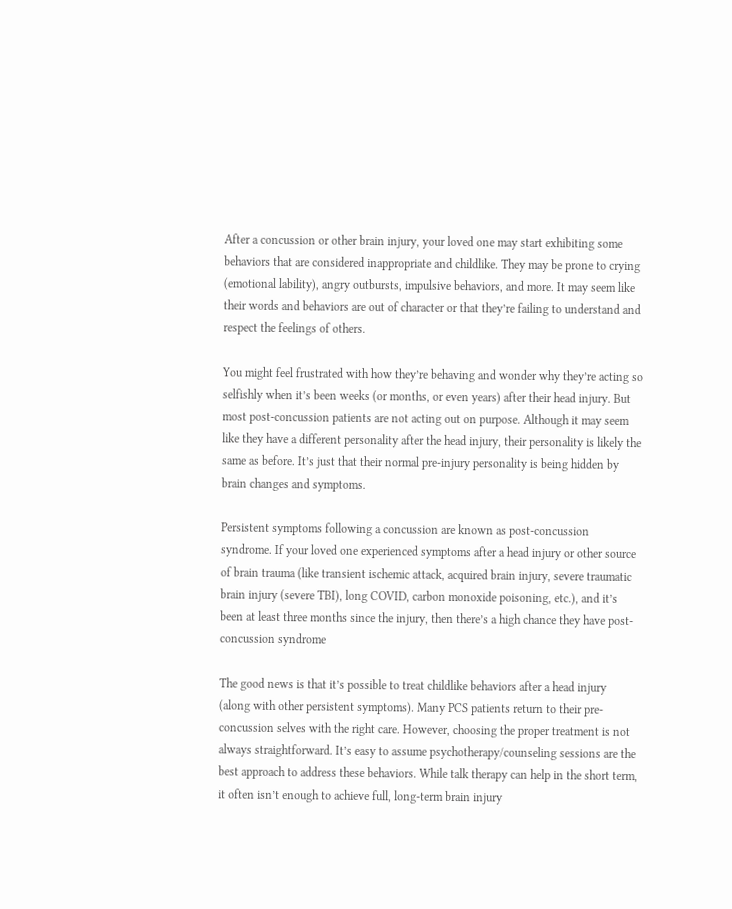After a concussion or other brain injury, your loved one may start exhibiting some behaviors that are considered inappropriate and childlike. They may be prone to crying (emotional lability), angry outbursts, impulsive behaviors, and more. It may seem like their words and behaviors are out of character or that they’re failing to understand and respect the feelings of others.

You might feel frustrated with how they’re behaving and wonder why they’re acting so selfishly when it’s been weeks (or months, or even years) after their head injury. But most post-concussion patients are not acting out on purpose. Although it may seem like they have a different personality after the head injury, their personality is likely the same as before. It’s just that their normal pre-injury personality is being hidden by brain changes and symptoms.

Persistent symptoms following a concussion are known as post-concussion syndrome. If your loved one experienced symptoms after a head injury or other source of brain trauma (like transient ischemic attack, acquired brain injury, severe traumatic brain injury (severe TBI), long COVID, carbon monoxide poisoning, etc.), and it’s been at least three months since the injury, then there’s a high chance they have post-concussion syndrome

The good news is that it’s possible to treat childlike behaviors after a head injury (along with other persistent symptoms). Many PCS patients return to their pre-concussion selves with the right care. However, choosing the proper treatment is not always straightforward. It’s easy to assume psychotherapy/counseling sessions are the best approach to address these behaviors. While talk therapy can help in the short term, it often isn’t enough to achieve full, long-term brain injury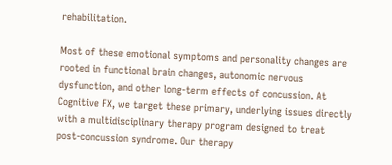rehabilitation.

Most of these emotional symptoms and personality changes are rooted in functional brain changes, autonomic nervous dysfunction, and other long-term effects of concussion. At Cognitive FX, we target these primary, underlying issues directly with a multidisciplinary therapy program designed to treat post-concussion syndrome. Our therapy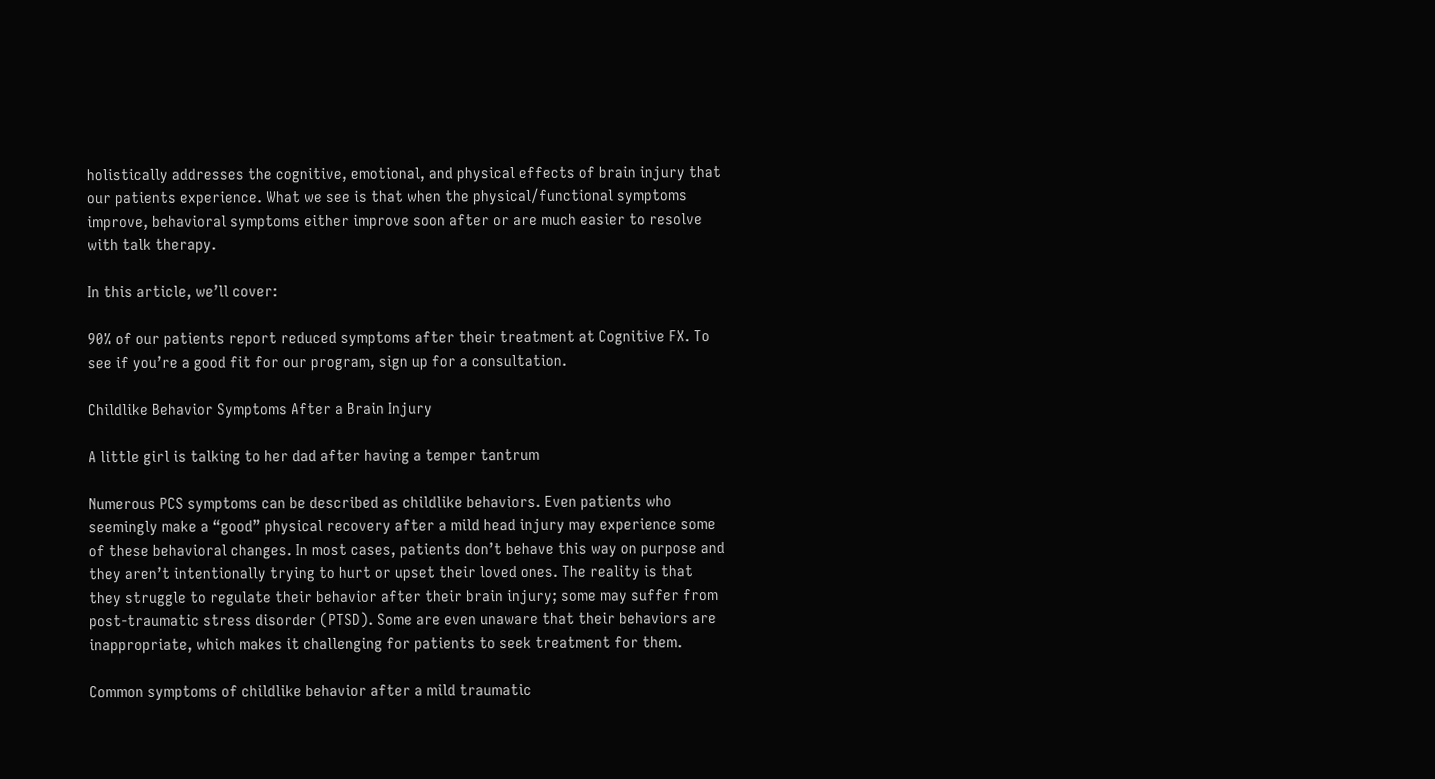holistically addresses the cognitive, emotional, and physical effects of brain injury that our patients experience. What we see is that when the physical/functional symptoms improve, behavioral symptoms either improve soon after or are much easier to resolve with talk therapy.

In this article, we’ll cover:

90% of our patients report reduced symptoms after their treatment at Cognitive FX. To see if you’re a good fit for our program, sign up for a consultation.

Childlike Behavior Symptoms After a Brain Injury

A little girl is talking to her dad after having a temper tantrum

Numerous PCS symptoms can be described as childlike behaviors. Even patients who seemingly make a “good” physical recovery after a mild head injury may experience some of these behavioral changes. In most cases, patients don’t behave this way on purpose and they aren’t intentionally trying to hurt or upset their loved ones. The reality is that they struggle to regulate their behavior after their brain injury; some may suffer from post-traumatic stress disorder (PTSD). Some are even unaware that their behaviors are inappropriate, which makes it challenging for patients to seek treatment for them.

Common symptoms of childlike behavior after a mild traumatic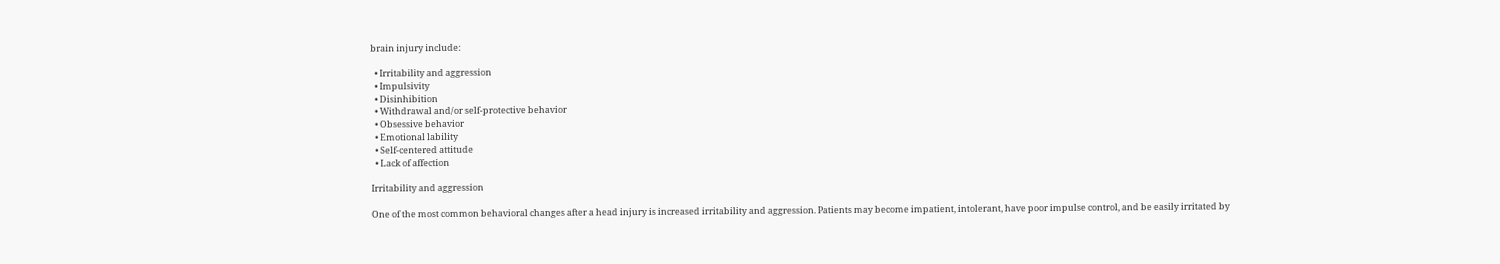brain injury include:

  • Irritability and aggression
  • Impulsivity
  • Disinhibition
  • Withdrawal and/or self-protective behavior
  • Obsessive behavior
  • Emotional lability
  • Self-centered attitude
  • Lack of affection

Irritability and aggression

One of the most common behavioral changes after a head injury is increased irritability and aggression. Patients may become impatient, intolerant, have poor impulse control, and be easily irritated by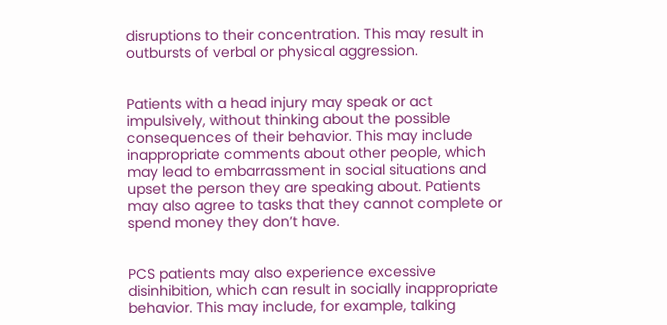disruptions to their concentration. This may result in outbursts of verbal or physical aggression.


Patients with a head injury may speak or act impulsively, without thinking about the possible consequences of their behavior. This may include inappropriate comments about other people, which may lead to embarrassment in social situations and upset the person they are speaking about. Patients may also agree to tasks that they cannot complete or spend money they don’t have.


PCS patients may also experience excessive disinhibition, which can result in socially inappropriate behavior. This may include, for example, talking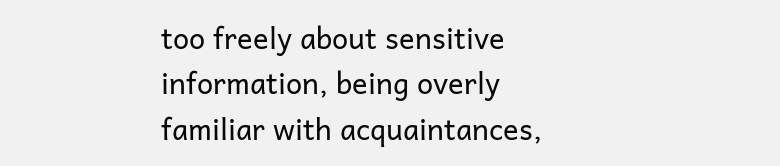too freely about sensitive information, being overly familiar with acquaintances,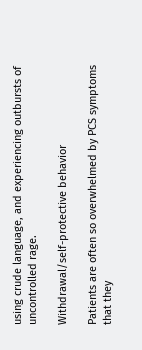using crude language, and experiencing outbursts of uncontrolled rage.

Withdrawal/self-protective behavior

Patients are often so overwhelmed by PCS symptoms that they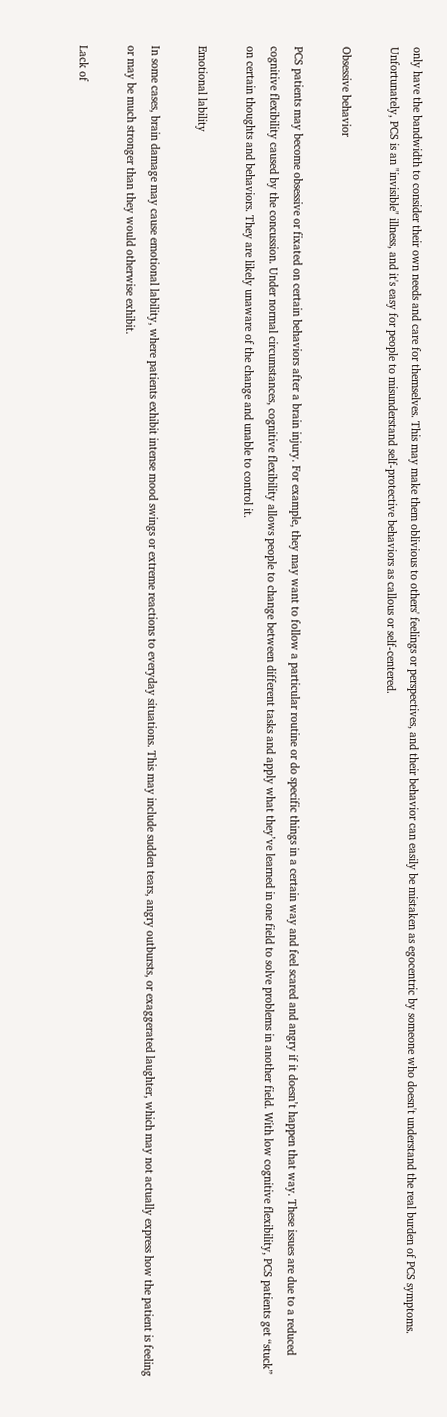only have the bandwidth to consider their own needs and care for themselves. This may make them oblivious to others' feelings or perspectives, and their behavior can easily be mistaken as egocentric by someone who doesn't understand the real burden of PCS symptoms. Unfortunately, PCS is an "invisible" illness, and it's easy for people to misunderstand self-protective behaviors as callous or self-centered.

Obsessive behavior

PCS patients may become obsessive or fixated on certain behaviors after a brain injury. For example, they may want to follow a particular routine or do specific things in a certain way and feel scared and angry if it doesn’t happen that way. These issues are due to a reduced cognitive flexibility caused by the concussion. Under normal circumstances, cognitive flexibility allows people to change between different tasks and apply what they’ve learned in one field to solve problems in another field. With low cognitive flexibility, PCS patients get “stuck” on certain thoughts and behaviors. They are likely unaware of the change and unable to control it.

Emotional lability

In some cases, brain damage may cause emotional lability, where patients exhibit intense mood swings or extreme reactions to everyday situations. This may include sudden tears, angry outbursts, or exaggerated laughter, which may not actually express how the patient is feeling or may be much stronger than they would otherwise exhibit.

Lack of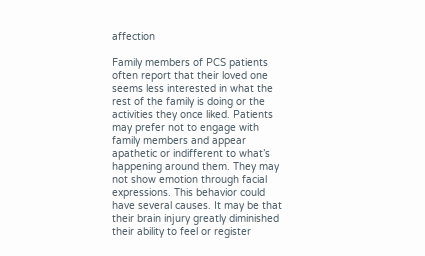affection

Family members of PCS patients often report that their loved one seems less interested in what the rest of the family is doing or the activities they once liked. Patients may prefer not to engage with family members and appear apathetic or indifferent to what’s happening around them. They may not show emotion through facial expressions. This behavior could have several causes. It may be that their brain injury greatly diminished their ability to feel or register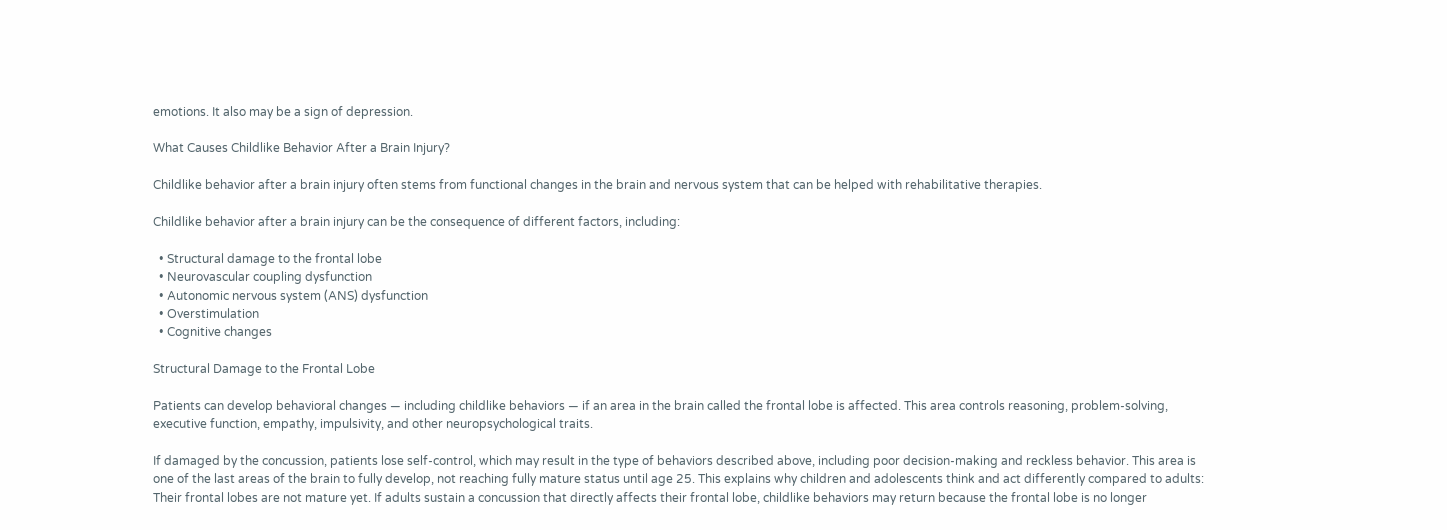emotions. It also may be a sign of depression.

What Causes Childlike Behavior After a Brain Injury?

Childlike behavior after a brain injury often stems from functional changes in the brain and nervous system that can be helped with rehabilitative therapies.

Childlike behavior after a brain injury can be the consequence of different factors, including:

  • Structural damage to the frontal lobe
  • Neurovascular coupling dysfunction
  • Autonomic nervous system (ANS) dysfunction
  • Overstimulation
  • Cognitive changes

Structural Damage to the Frontal Lobe

Patients can develop behavioral changes — including childlike behaviors — if an area in the brain called the frontal lobe is affected. This area controls reasoning, problem-solving, executive function, empathy, impulsivity, and other neuropsychological traits.

If damaged by the concussion, patients lose self-control, which may result in the type of behaviors described above, including poor decision-making and reckless behavior. This area is one of the last areas of the brain to fully develop, not reaching fully mature status until age 25. This explains why children and adolescents think and act differently compared to adults: Their frontal lobes are not mature yet. If adults sustain a concussion that directly affects their frontal lobe, childlike behaviors may return because the frontal lobe is no longer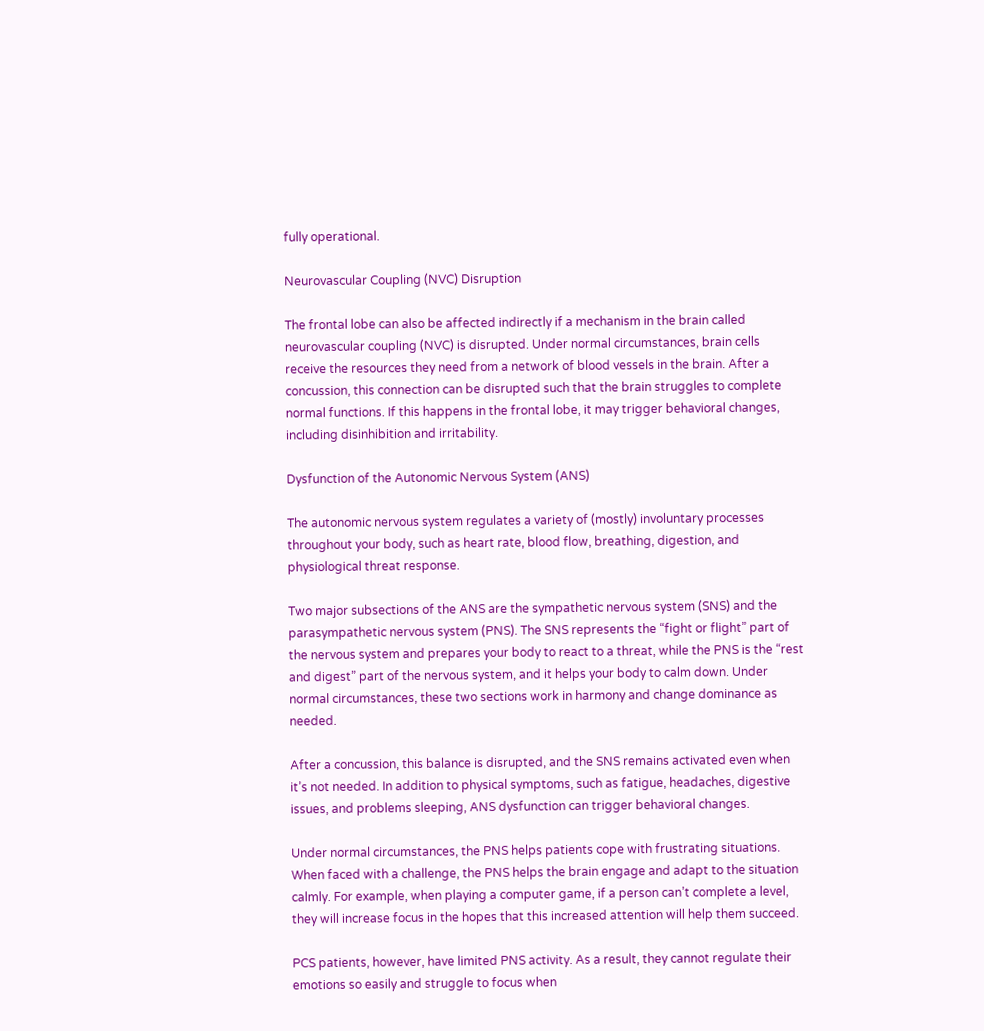fully operational.

Neurovascular Coupling (NVC) Disruption

The frontal lobe can also be affected indirectly if a mechanism in the brain called neurovascular coupling (NVC) is disrupted. Under normal circumstances, brain cells receive the resources they need from a network of blood vessels in the brain. After a concussion, this connection can be disrupted such that the brain struggles to complete normal functions. If this happens in the frontal lobe, it may trigger behavioral changes, including disinhibition and irritability.

Dysfunction of the Autonomic Nervous System (ANS)

The autonomic nervous system regulates a variety of (mostly) involuntary processes throughout your body, such as heart rate, blood flow, breathing, digestion, and physiological threat response.

Two major subsections of the ANS are the sympathetic nervous system (SNS) and the parasympathetic nervous system (PNS). The SNS represents the “fight or flight” part of the nervous system and prepares your body to react to a threat, while the PNS is the “rest and digest” part of the nervous system, and it helps your body to calm down. Under normal circumstances, these two sections work in harmony and change dominance as needed.

After a concussion, this balance is disrupted, and the SNS remains activated even when it’s not needed. In addition to physical symptoms, such as fatigue, headaches, digestive issues, and problems sleeping, ANS dysfunction can trigger behavioral changes.

Under normal circumstances, the PNS helps patients cope with frustrating situations. When faced with a challenge, the PNS helps the brain engage and adapt to the situation calmly. For example, when playing a computer game, if a person can’t complete a level, they will increase focus in the hopes that this increased attention will help them succeed.

PCS patients, however, have limited PNS activity. As a result, they cannot regulate their emotions so easily and struggle to focus when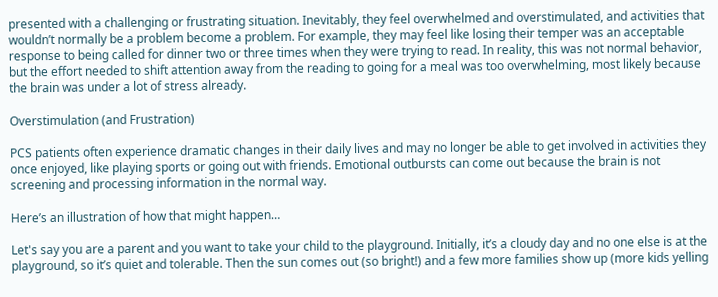presented with a challenging or frustrating situation. Inevitably, they feel overwhelmed and overstimulated, and activities that wouldn’t normally be a problem become a problem. For example, they may feel like losing their temper was an acceptable response to being called for dinner two or three times when they were trying to read. In reality, this was not normal behavior, but the effort needed to shift attention away from the reading to going for a meal was too overwhelming, most likely because the brain was under a lot of stress already.

Overstimulation (and Frustration)

PCS patients often experience dramatic changes in their daily lives and may no longer be able to get involved in activities they once enjoyed, like playing sports or going out with friends. Emotional outbursts can come out because the brain is not screening and processing information in the normal way.

Here’s an illustration of how that might happen…

Let's say you are a parent and you want to take your child to the playground. Initially, it’s a cloudy day and no one else is at the playground, so it’s quiet and tolerable. Then the sun comes out (so bright!) and a few more families show up (more kids yelling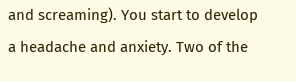and screaming). You start to develop a headache and anxiety. Two of the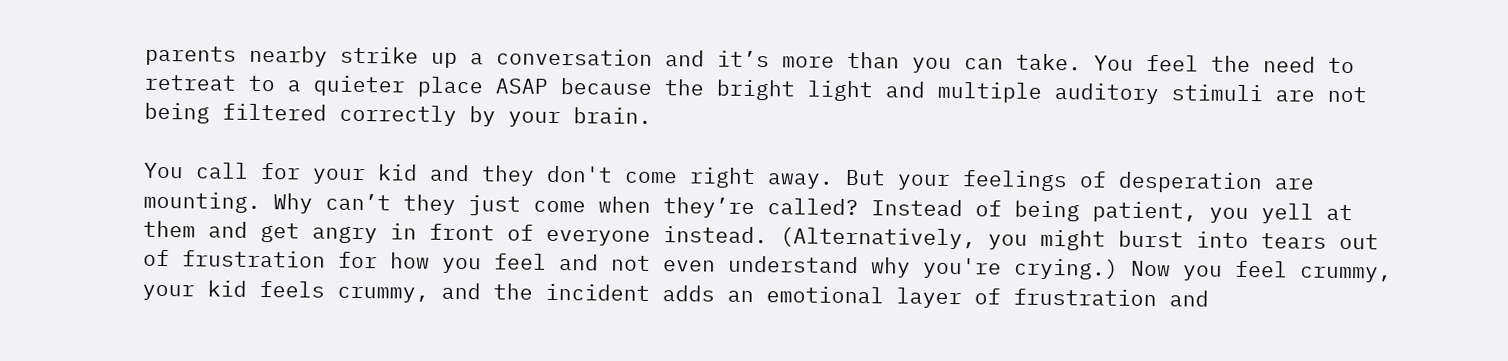parents nearby strike up a conversation and it’s more than you can take. You feel the need to retreat to a quieter place ASAP because the bright light and multiple auditory stimuli are not being filtered correctly by your brain.

You call for your kid and they don't come right away. But your feelings of desperation are mounting. Why can’t they just come when they’re called? Instead of being patient, you yell at them and get angry in front of everyone instead. (Alternatively, you might burst into tears out of frustration for how you feel and not even understand why you're crying.) Now you feel crummy, your kid feels crummy, and the incident adds an emotional layer of frustration and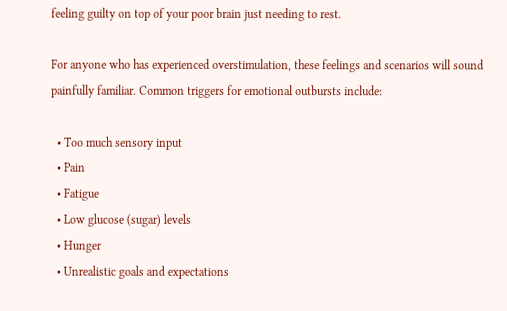feeling guilty on top of your poor brain just needing to rest.

For anyone who has experienced overstimulation, these feelings and scenarios will sound painfully familiar. Common triggers for emotional outbursts include:

  • Too much sensory input
  • Pain
  • Fatigue
  • Low glucose (sugar) levels
  • Hunger
  • Unrealistic goals and expectations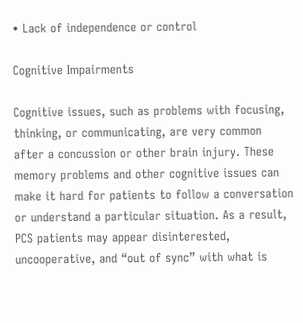• Lack of independence or control

Cognitive Impairments

Cognitive issues, such as problems with focusing, thinking, or communicating, are very common after a concussion or other brain injury. These memory problems and other cognitive issues can make it hard for patients to follow a conversation or understand a particular situation. As a result, PCS patients may appear disinterested, uncooperative, and “out of sync” with what is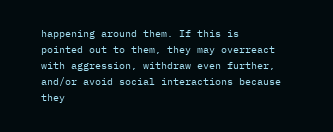happening around them. If this is pointed out to them, they may overreact with aggression, withdraw even further, and/or avoid social interactions because they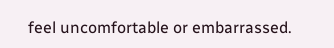feel uncomfortable or embarrassed.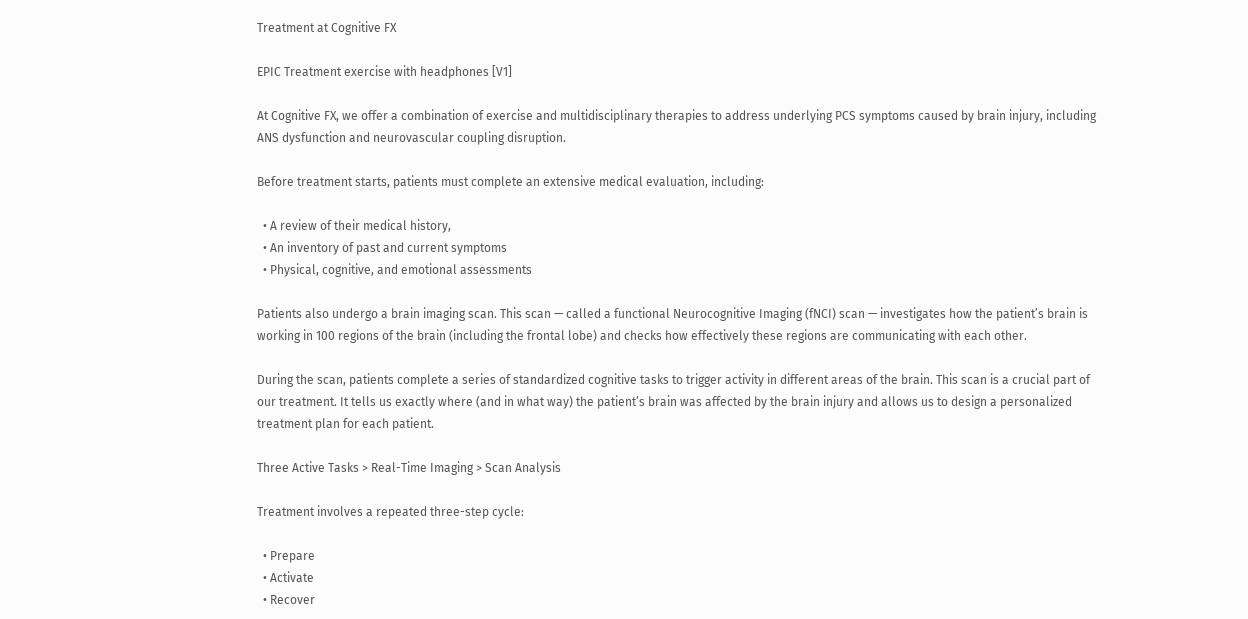Treatment at Cognitive FX

EPIC Treatment exercise with headphones [V1]

At Cognitive FX, we offer a combination of exercise and multidisciplinary therapies to address underlying PCS symptoms caused by brain injury, including ANS dysfunction and neurovascular coupling disruption.

Before treatment starts, patients must complete an extensive medical evaluation, including:

  • A review of their medical history,
  • An inventory of past and current symptoms
  • Physical, cognitive, and emotional assessments

Patients also undergo a brain imaging scan. This scan — called a functional Neurocognitive Imaging (fNCI) scan — investigates how the patient’s brain is working in 100 regions of the brain (including the frontal lobe) and checks how effectively these regions are communicating with each other.

During the scan, patients complete a series of standardized cognitive tasks to trigger activity in different areas of the brain. This scan is a crucial part of our treatment. It tells us exactly where (and in what way) the patient’s brain was affected by the brain injury and allows us to design a personalized treatment plan for each patient.

Three Active Tasks > Real-Time Imaging > Scan Analysis

Treatment involves a repeated three-step cycle:

  • Prepare
  • Activate
  • Recover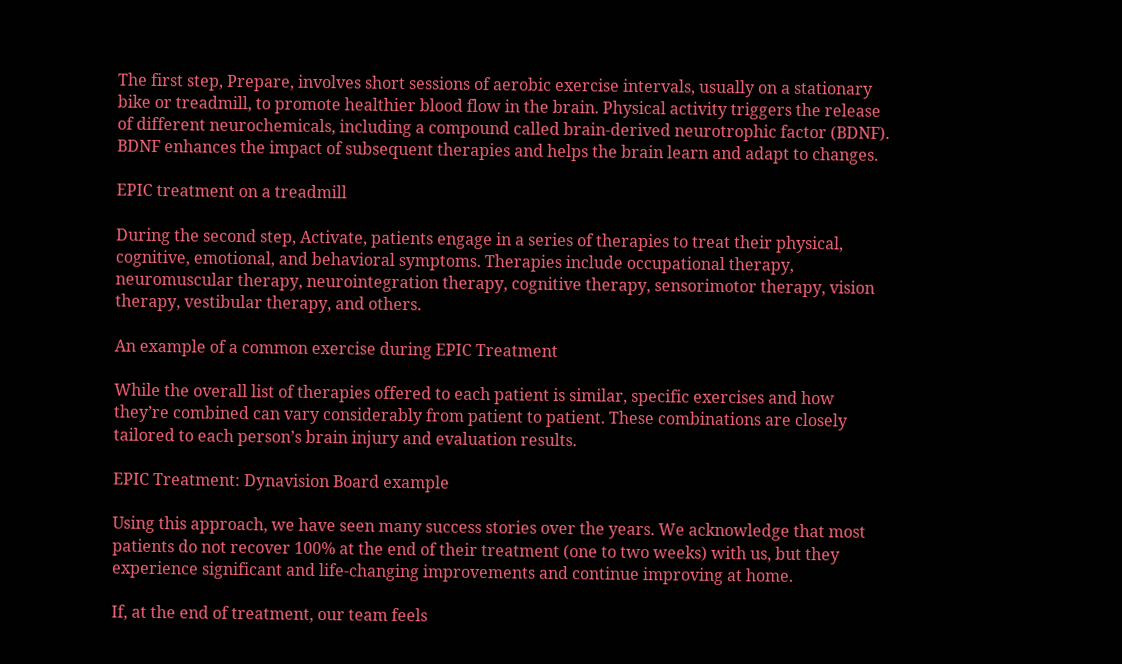The first step, Prepare, involves short sessions of aerobic exercise intervals, usually on a stationary bike or treadmill, to promote healthier blood flow in the brain. Physical activity triggers the release of different neurochemicals, including a compound called brain-derived neurotrophic factor (BDNF). BDNF enhances the impact of subsequent therapies and helps the brain learn and adapt to changes.

EPIC treatment on a treadmill

During the second step, Activate, patients engage in a series of therapies to treat their physical, cognitive, emotional, and behavioral symptoms. Therapies include occupational therapy, neuromuscular therapy, neurointegration therapy, cognitive therapy, sensorimotor therapy, vision therapy, vestibular therapy, and others.

An example of a common exercise during EPIC Treatment

While the overall list of therapies offered to each patient is similar, specific exercises and how they’re combined can vary considerably from patient to patient. These combinations are closely tailored to each person’s brain injury and evaluation results.

EPIC Treatment: Dynavision Board example

Using this approach, we have seen many success stories over the years. We acknowledge that most patients do not recover 100% at the end of their treatment (one to two weeks) with us, but they experience significant and life-changing improvements and continue improving at home.

If, at the end of treatment, our team feels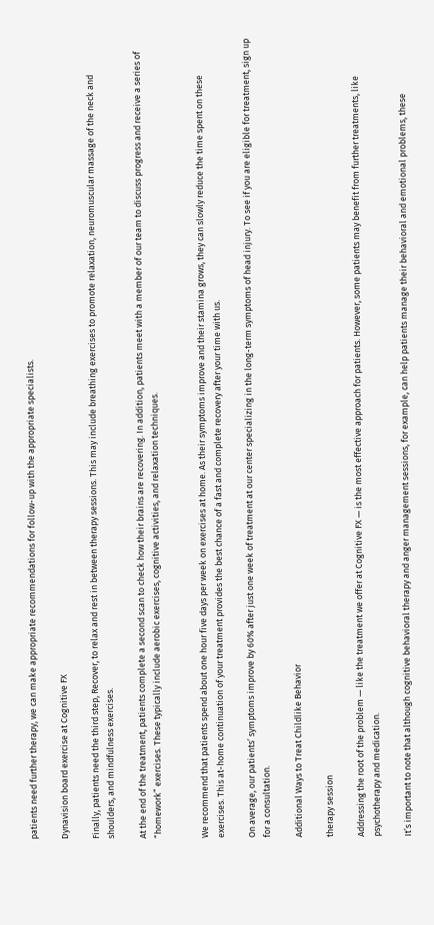patients need further therapy, we can make appropriate recommendations for follow-up with the appropriate specialists.

Dynavision board exercise at Cognitive FX

Finally, patients need the third step, Recover, to relax and rest in between therapy sessions. This may include breathing exercises to promote relaxation, neuromuscular massage of the neck and shoulders, and mindfulness exercises.

At the end of the treatment, patients complete a second scan to check how their brains are recovering. In addition, patients meet with a member of our team to discuss progress and receive a series of “homework” exercises. These typically include aerobic exercises, cognitive activities, and relaxation techniques.


We recommend that patients spend about one hour five days per week on exercises at home. As their symptoms improve and their stamina grows, they can slowly reduce the time spent on these exercises. This at-home continuation of your treatment provides the best chance of a fast and complete recovery after your time with us.

On average, our patients’ symptoms improve by 60% after just one week of treatment at our center specializing in the long-term symptoms of head injury. To see if you are eligible for treatment, sign up for a consultation.

Additional Ways to Treat Childlike Behavior

therapy session

Addressing the root of the problem — like the treatment we offer at Cognitive FX — is the most effective approach for patients. However, some patients may benefit from further treatments, like psychotherapy and medication.

It’s important to note that although cognitive behavioral therapy and anger management sessions, for example, can help patients manage their behavioral and emotional problems, these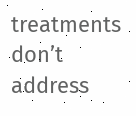treatments don’t address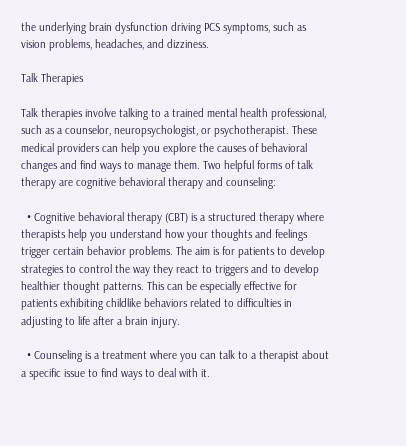the underlying brain dysfunction driving PCS symptoms, such as vision problems, headaches, and dizziness.

Talk Therapies

Talk therapies involve talking to a trained mental health professional, such as a counselor, neuropsychologist, or psychotherapist. These medical providers can help you explore the causes of behavioral changes and find ways to manage them. Two helpful forms of talk therapy are cognitive behavioral therapy and counseling:

  • Cognitive behavioral therapy (CBT) is a structured therapy where therapists help you understand how your thoughts and feelings trigger certain behavior problems. The aim is for patients to develop strategies to control the way they react to triggers and to develop healthier thought patterns. This can be especially effective for patients exhibiting childlike behaviors related to difficulties in adjusting to life after a brain injury.

  • Counseling is a treatment where you can talk to a therapist about a specific issue to find ways to deal with it.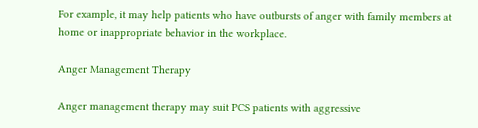For example, it may help patients who have outbursts of anger with family members at home or inappropriate behavior in the workplace.

Anger Management Therapy

Anger management therapy may suit PCS patients with aggressive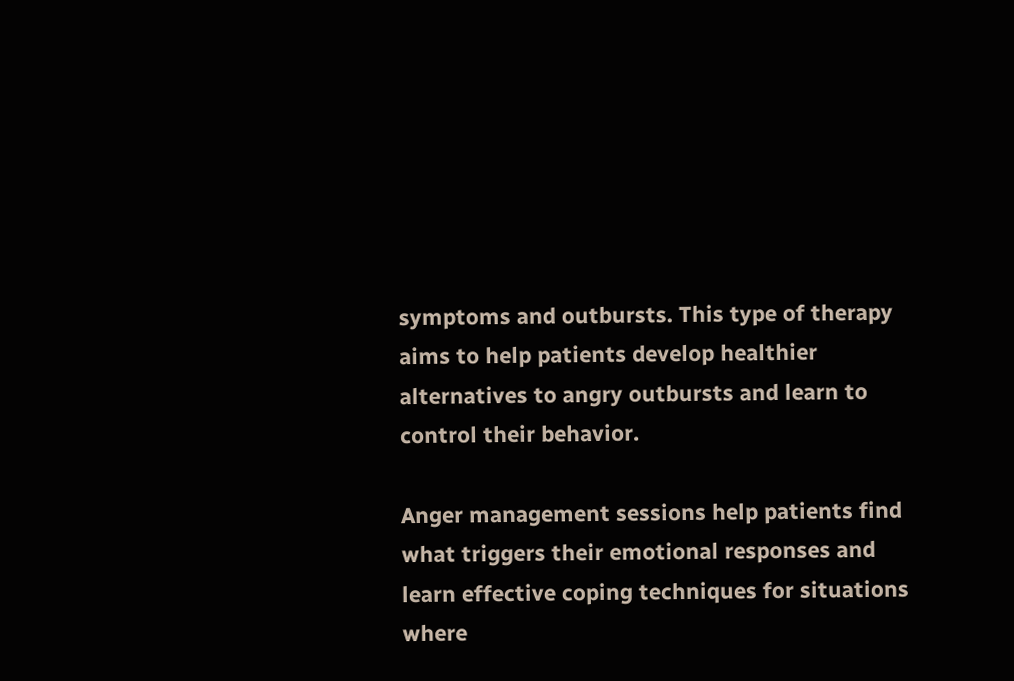symptoms and outbursts. This type of therapy aims to help patients develop healthier alternatives to angry outbursts and learn to control their behavior.

Anger management sessions help patients find what triggers their emotional responses and learn effective coping techniques for situations where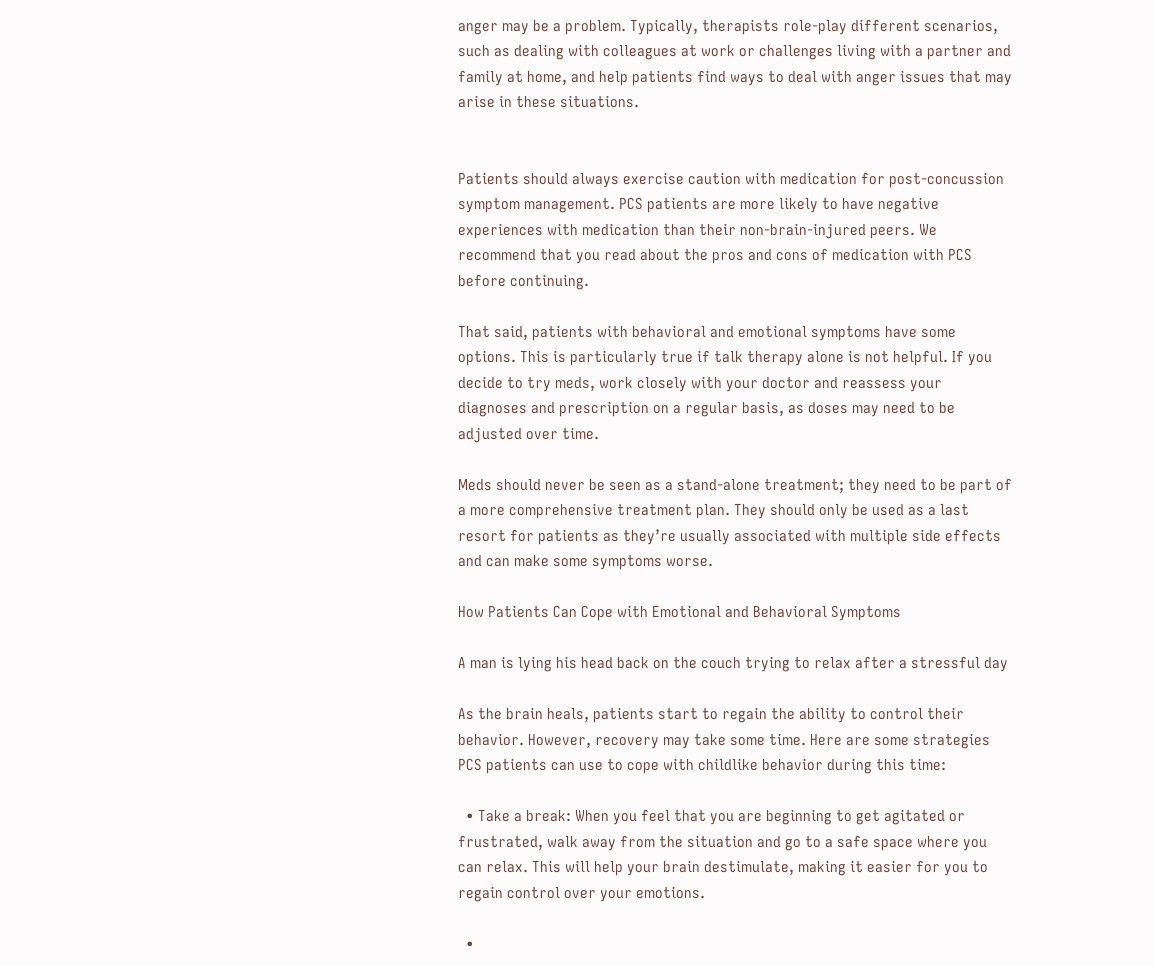anger may be a problem. Typically, therapists role-play different scenarios, such as dealing with colleagues at work or challenges living with a partner and family at home, and help patients find ways to deal with anger issues that may arise in these situations.


Patients should always exercise caution with medication for post-concussion symptom management. PCS patients are more likely to have negative experiences with medication than their non-brain-injured peers. We recommend that you read about the pros and cons of medication with PCS before continuing.

That said, patients with behavioral and emotional symptoms have some options. This is particularly true if talk therapy alone is not helpful. If you decide to try meds, work closely with your doctor and reassess your diagnoses and prescription on a regular basis, as doses may need to be adjusted over time.

Meds should never be seen as a stand-alone treatment; they need to be part of a more comprehensive treatment plan. They should only be used as a last resort for patients as they’re usually associated with multiple side effects and can make some symptoms worse.

How Patients Can Cope with Emotional and Behavioral Symptoms

A man is lying his head back on the couch trying to relax after a stressful day

As the brain heals, patients start to regain the ability to control their behavior. However, recovery may take some time. Here are some strategies PCS patients can use to cope with childlike behavior during this time:

  • Take a break: When you feel that you are beginning to get agitated or frustrated, walk away from the situation and go to a safe space where you can relax. This will help your brain destimulate, making it easier for you to regain control over your emotions.

  •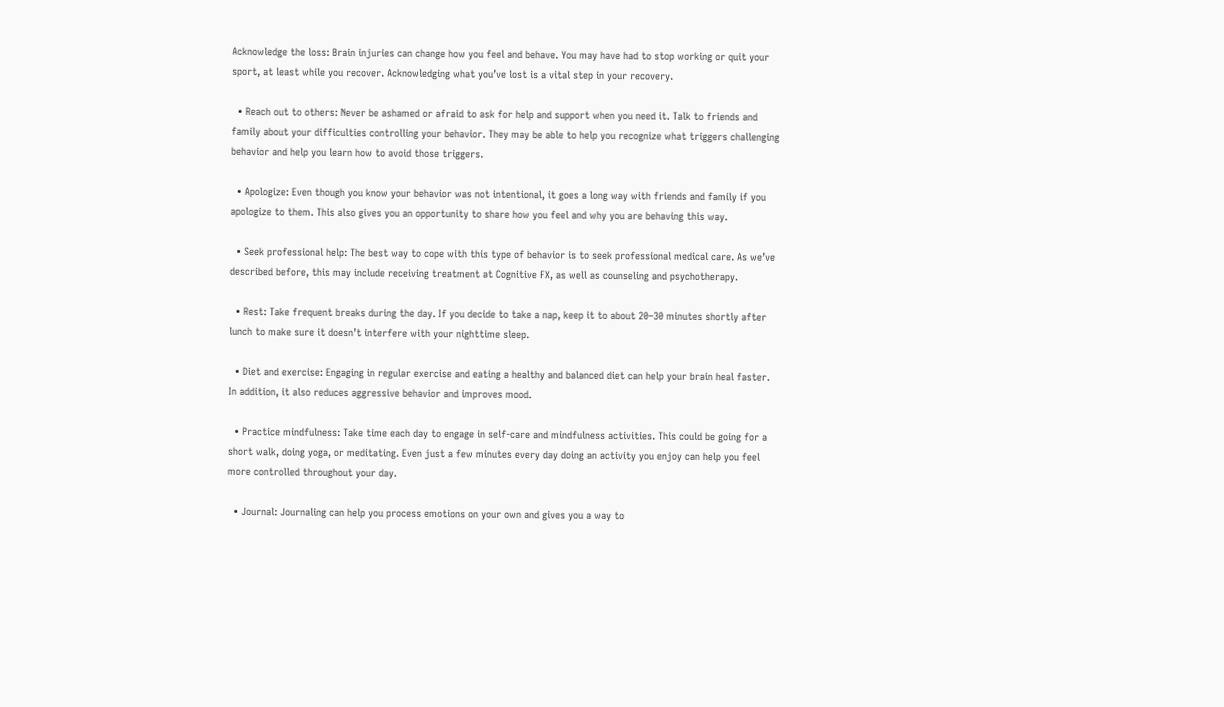Acknowledge the loss: Brain injuries can change how you feel and behave. You may have had to stop working or quit your sport, at least while you recover. Acknowledging what you’ve lost is a vital step in your recovery.

  • Reach out to others: Never be ashamed or afraid to ask for help and support when you need it. Talk to friends and family about your difficulties controlling your behavior. They may be able to help you recognize what triggers challenging behavior and help you learn how to avoid those triggers.

  • Apologize: Even though you know your behavior was not intentional, it goes a long way with friends and family if you apologize to them. This also gives you an opportunity to share how you feel and why you are behaving this way.

  • Seek professional help: The best way to cope with this type of behavior is to seek professional medical care. As we’ve described before, this may include receiving treatment at Cognitive FX, as well as counseling and psychotherapy.

  • Rest: Take frequent breaks during the day. If you decide to take a nap, keep it to about 20–30 minutes shortly after lunch to make sure it doesn’t interfere with your nighttime sleep.

  • Diet and exercise: Engaging in regular exercise and eating a healthy and balanced diet can help your brain heal faster. In addition, it also reduces aggressive behavior and improves mood.

  • Practice mindfulness: Take time each day to engage in self-care and mindfulness activities. This could be going for a short walk, doing yoga, or meditating. Even just a few minutes every day doing an activity you enjoy can help you feel more controlled throughout your day.

  • Journal: Journaling can help you process emotions on your own and gives you a way to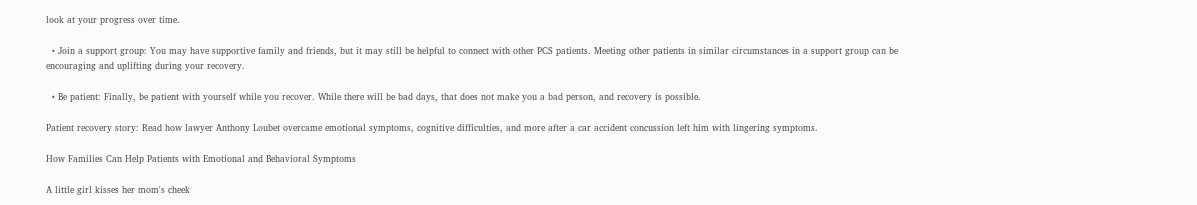look at your progress over time.

  • Join a support group: You may have supportive family and friends, but it may still be helpful to connect with other PCS patients. Meeting other patients in similar circumstances in a support group can be encouraging and uplifting during your recovery.

  • Be patient: Finally, be patient with yourself while you recover. While there will be bad days, that does not make you a bad person, and recovery is possible.

Patient recovery story: Read how lawyer Anthony Loubet overcame emotional symptoms, cognitive difficulties, and more after a car accident concussion left him with lingering symptoms.

How Families Can Help Patients with Emotional and Behavioral Symptoms

A little girl kisses her mom's cheek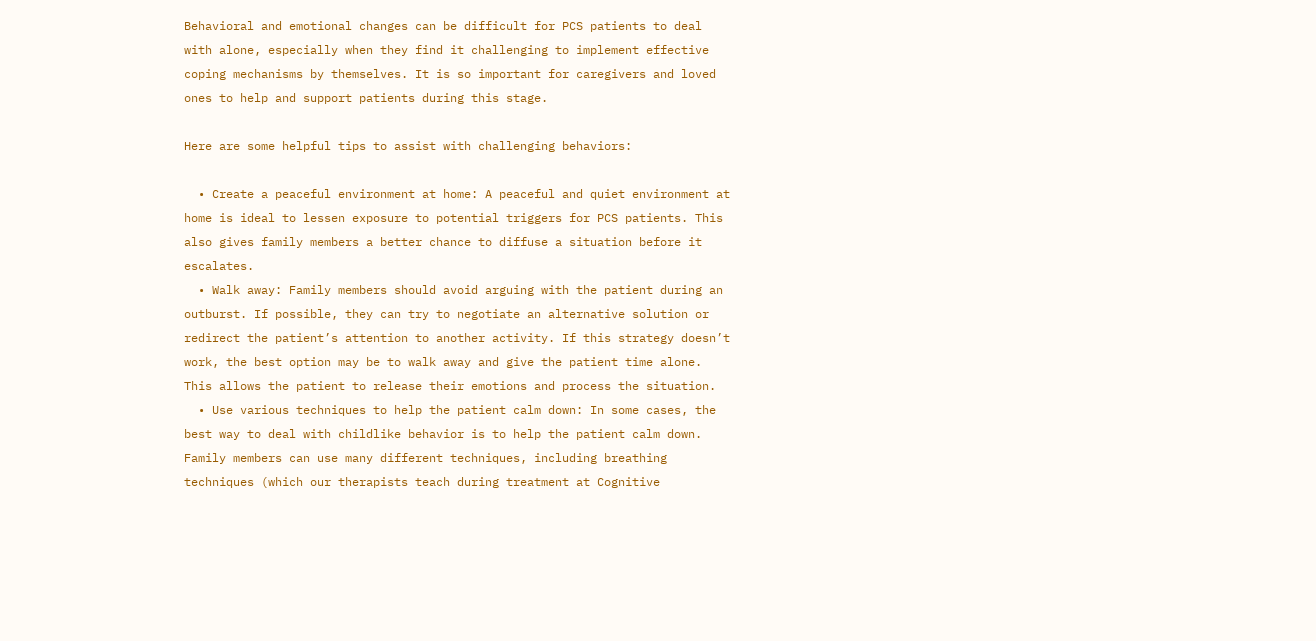Behavioral and emotional changes can be difficult for PCS patients to deal with alone, especially when they find it challenging to implement effective coping mechanisms by themselves. It is so important for caregivers and loved ones to help and support patients during this stage.

Here are some helpful tips to assist with challenging behaviors:

  • Create a peaceful environment at home: A peaceful and quiet environment at home is ideal to lessen exposure to potential triggers for PCS patients. This also gives family members a better chance to diffuse a situation before it escalates.
  • Walk away: Family members should avoid arguing with the patient during an outburst. If possible, they can try to negotiate an alternative solution or redirect the patient’s attention to another activity. If this strategy doesn’t work, the best option may be to walk away and give the patient time alone. This allows the patient to release their emotions and process the situation.
  • Use various techniques to help the patient calm down: In some cases, the best way to deal with childlike behavior is to help the patient calm down. Family members can use many different techniques, including breathing techniques (which our therapists teach during treatment at Cognitive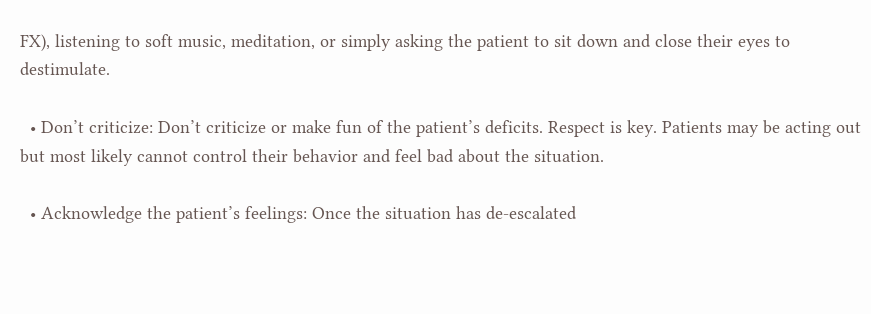FX), listening to soft music, meditation, or simply asking the patient to sit down and close their eyes to destimulate.

  • Don’t criticize: Don’t criticize or make fun of the patient’s deficits. Respect is key. Patients may be acting out but most likely cannot control their behavior and feel bad about the situation.

  • Acknowledge the patient’s feelings: Once the situation has de-escalated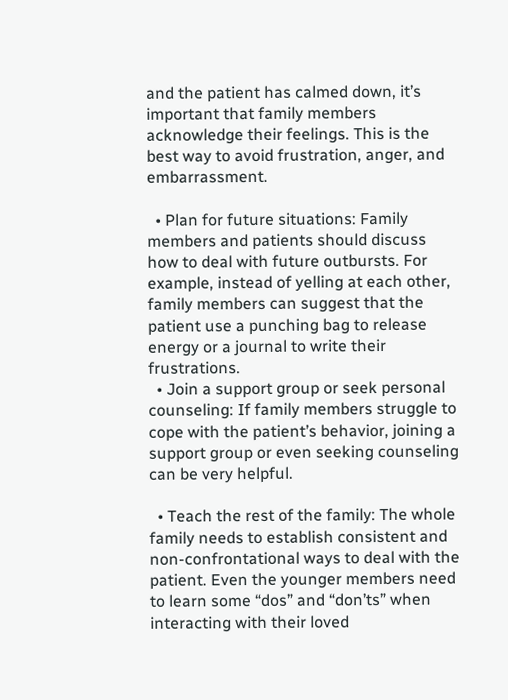and the patient has calmed down, it’s important that family members acknowledge their feelings. This is the best way to avoid frustration, anger, and embarrassment.

  • Plan for future situations: Family members and patients should discuss how to deal with future outbursts. For example, instead of yelling at each other, family members can suggest that the patient use a punching bag to release energy or a journal to write their frustrations.
  • Join a support group or seek personal counseling: If family members struggle to cope with the patient’s behavior, joining a support group or even seeking counseling can be very helpful.

  • Teach the rest of the family: The whole family needs to establish consistent and non-confrontational ways to deal with the patient. Even the younger members need to learn some “dos” and “don’ts” when interacting with their loved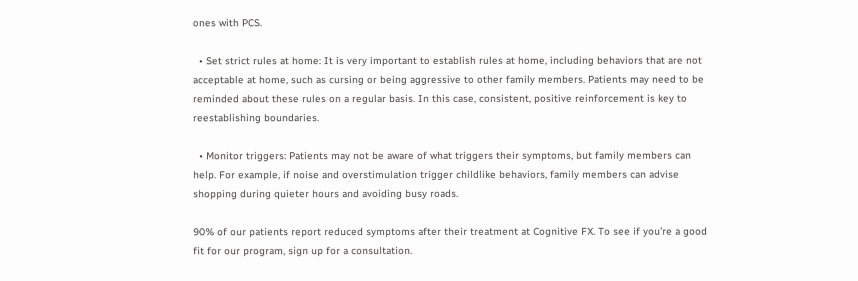ones with PCS.

  • Set strict rules at home: It is very important to establish rules at home, including behaviors that are not acceptable at home, such as cursing or being aggressive to other family members. Patients may need to be reminded about these rules on a regular basis. In this case, consistent, positive reinforcement is key to reestablishing boundaries.

  • Monitor triggers: Patients may not be aware of what triggers their symptoms, but family members can help. For example, if noise and overstimulation trigger childlike behaviors, family members can advise shopping during quieter hours and avoiding busy roads.

90% of our patients report reduced symptoms after their treatment at Cognitive FX. To see if you’re a good fit for our program, sign up for a consultation.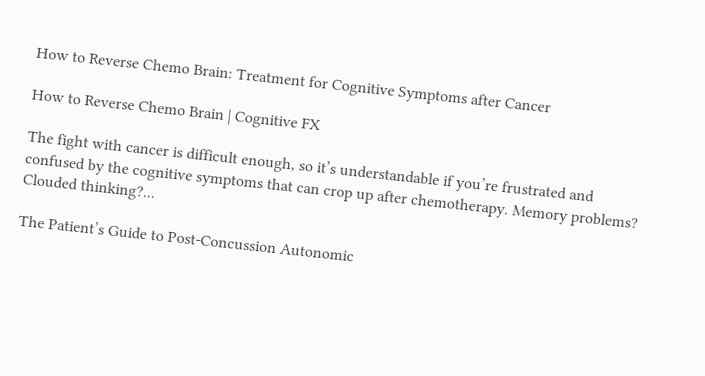How to Reverse Chemo Brain: Treatment for Cognitive Symptoms after Cancer

How to Reverse Chemo Brain | Cognitive FX

The fight with cancer is difficult enough, so it’s understandable if you’re frustrated and confused by the cognitive symptoms that can crop up after chemotherapy. Memory problems? Clouded thinking?...

The Patient’s Guide to Post-Concussion Autonomic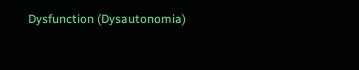Dysfunction (Dysautonomia)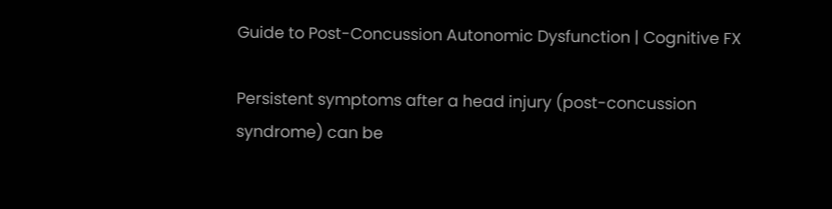Guide to Post-Concussion Autonomic Dysfunction | Cognitive FX

Persistent symptoms after a head injury (post-concussion syndrome) can be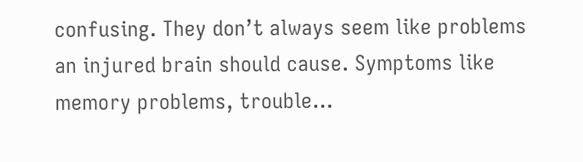confusing. They don’t always seem like problems an injured brain should cause. Symptoms like memory problems, trouble...